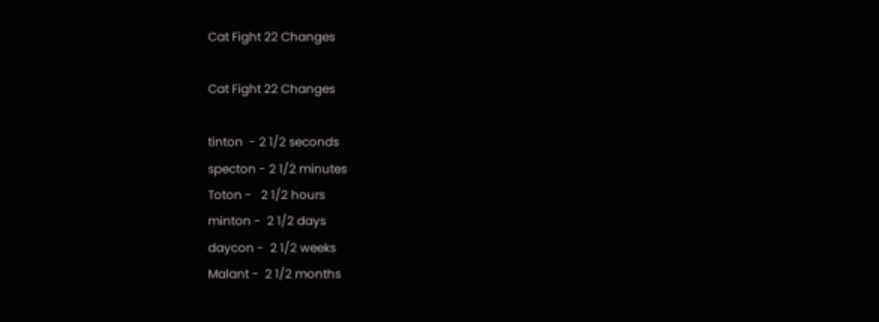Cat Fight 22 Changes

Cat Fight 22 Changes

tinton  - 2 1/2 seconds
specton - 2 1/2 minutes
Toton -   2 1/2 hours
minton -  2 1/2 days
daycon -  2 1/2 weeks
Malant -  2 1/2 months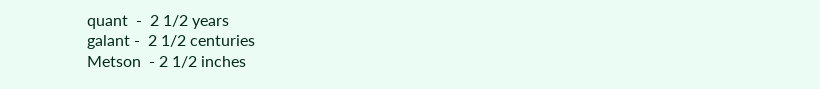quant  -  2 1/2 years
galant -  2 1/2 centuries
Metson  - 2 1/2 inches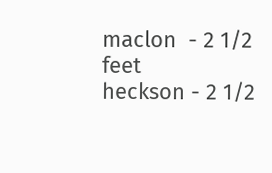maclon  - 2 1/2 feet
heckson - 2 1/2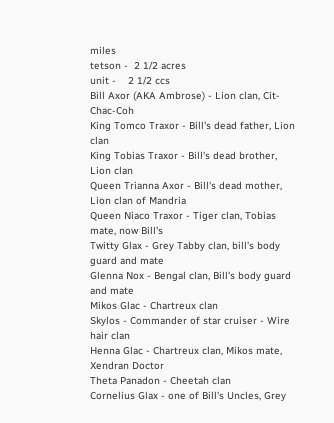miles
tetson -  2 1/2 acres
unit -    2 1/2 ccs
Bill Axor (AKA Ambrose) - Lion clan, Cit-Chac-Coh
King Tomco Traxor - Bill's dead father, Lion clan
King Tobias Traxor - Bill's dead brother, Lion clan
Queen Trianna Axor - Bill's dead mother, Lion clan of Mandria
Queen Niaco Traxor - Tiger clan, Tobias mate, now Bill's
Twitty Glax - Grey Tabby clan, bill's body guard and mate
Glenna Nox - Bengal clan, Bill's body guard and mate
Mikos Glac - Chartreux clan
Skylos - Commander of star cruiser - Wire hair clan
Henna Glac - Chartreux clan, Mikos mate, Xendran Doctor
Theta Panadon - Cheetah clan
Cornelius Glax - one of Bill's Uncles, Grey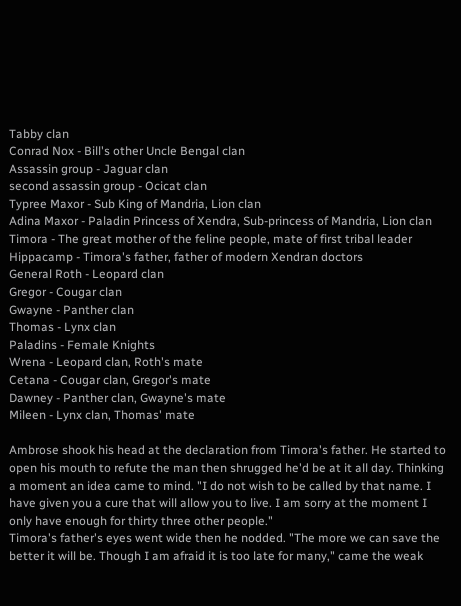Tabby clan
Conrad Nox - Bill's other Uncle Bengal clan
Assassin group - Jaguar clan
second assassin group - Ocicat clan
Typree Maxor - Sub King of Mandria, Lion clan
Adina Maxor - Paladin Princess of Xendra, Sub-princess of Mandria, Lion clan
Timora - The great mother of the feline people, mate of first tribal leader
Hippacamp - Timora's father, father of modern Xendran doctors
General Roth - Leopard clan
Gregor - Cougar clan
Gwayne - Panther clan
Thomas - Lynx clan
Paladins - Female Knights
Wrena - Leopard clan, Roth's mate
Cetana - Cougar clan, Gregor's mate
Dawney - Panther clan, Gwayne's mate
Mileen - Lynx clan, Thomas' mate

Ambrose shook his head at the declaration from Timora's father. He started to open his mouth to refute the man then shrugged he'd be at it all day. Thinking a moment an idea came to mind. "I do not wish to be called by that name. I have given you a cure that will allow you to live. I am sorry at the moment I only have enough for thirty three other people."
Timora's father's eyes went wide then he nodded. "The more we can save the better it will be. Though I am afraid it is too late for many," came the weak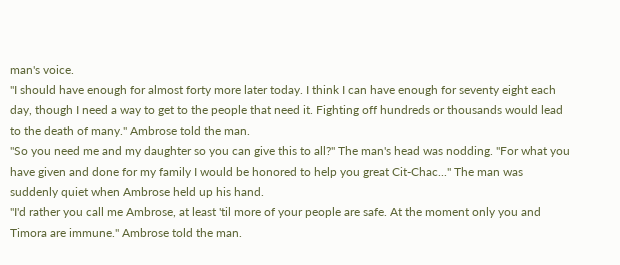man's voice.
"I should have enough for almost forty more later today. I think I can have enough for seventy eight each day, though I need a way to get to the people that need it. Fighting off hundreds or thousands would lead to the death of many." Ambrose told the man.
"So you need me and my daughter so you can give this to all?" The man's head was nodding. "For what you have given and done for my family I would be honored to help you great Cit-Chac..." The man was suddenly quiet when Ambrose held up his hand.
"I'd rather you call me Ambrose, at least 'til more of your people are safe. At the moment only you and Timora are immune." Ambrose told the man.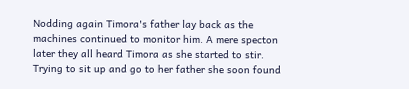Nodding again Timora's father lay back as the machines continued to monitor him. A mere specton later they all heard Timora as she started to stir.
Trying to sit up and go to her father she soon found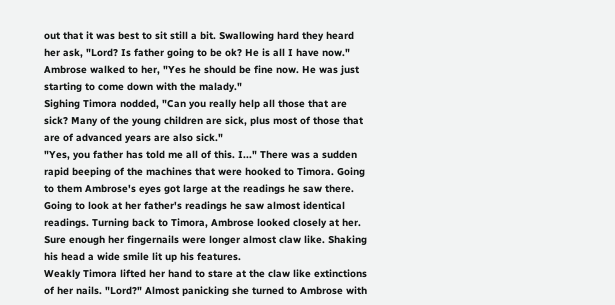out that it was best to sit still a bit. Swallowing hard they heard her ask, "Lord? Is father going to be ok? He is all I have now."
Ambrose walked to her, "Yes he should be fine now. He was just starting to come down with the malady."
Sighing Timora nodded, "Can you really help all those that are sick? Many of the young children are sick, plus most of those that are of advanced years are also sick."
"Yes, you father has told me all of this. I..." There was a sudden rapid beeping of the machines that were hooked to Timora. Going to them Ambrose's eyes got large at the readings he saw there. Going to look at her father's readings he saw almost identical readings. Turning back to Timora, Ambrose looked closely at her. Sure enough her fingernails were longer almost claw like. Shaking his head a wide smile lit up his features.
Weakly Timora lifted her hand to stare at the claw like extinctions of her nails. "Lord?" Almost panicking she turned to Ambrose with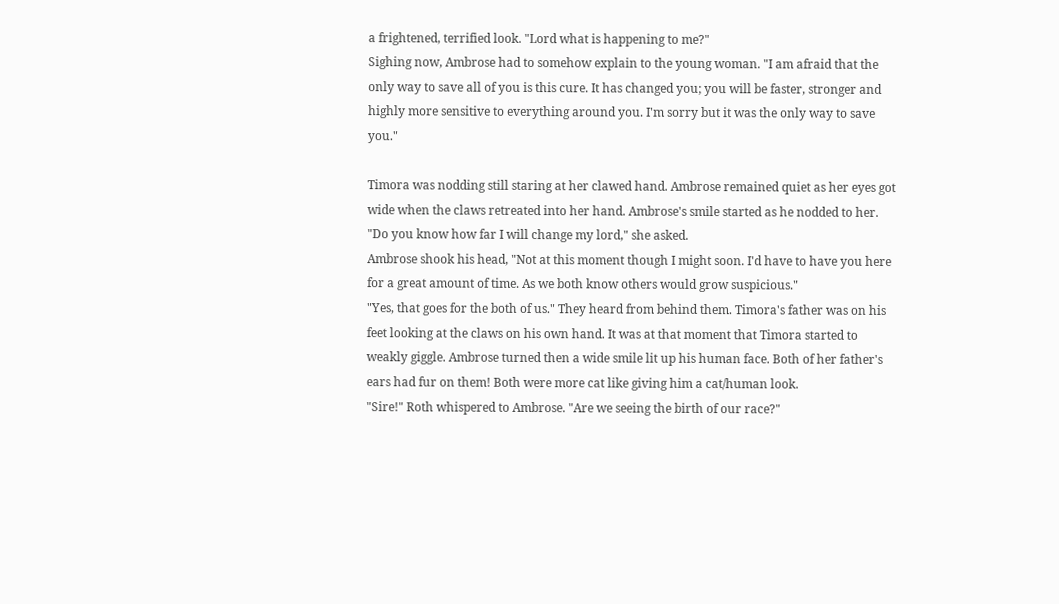a frightened, terrified look. "Lord what is happening to me?"
Sighing now, Ambrose had to somehow explain to the young woman. "I am afraid that the only way to save all of you is this cure. It has changed you; you will be faster, stronger and highly more sensitive to everything around you. I'm sorry but it was the only way to save you."

Timora was nodding still staring at her clawed hand. Ambrose remained quiet as her eyes got wide when the claws retreated into her hand. Ambrose's smile started as he nodded to her. "Do you know how far I will change my lord," she asked.
Ambrose shook his head, "Not at this moment though I might soon. I'd have to have you here for a great amount of time. As we both know others would grow suspicious."
"Yes, that goes for the both of us." They heard from behind them. Timora's father was on his feet looking at the claws on his own hand. It was at that moment that Timora started to weakly giggle. Ambrose turned then a wide smile lit up his human face. Both of her father's ears had fur on them! Both were more cat like giving him a cat/human look.
"Sire!" Roth whispered to Ambrose. "Are we seeing the birth of our race?"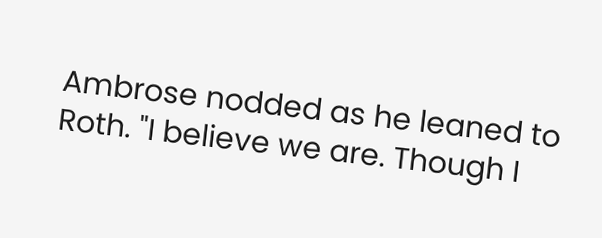Ambrose nodded as he leaned to Roth. "I believe we are. Though I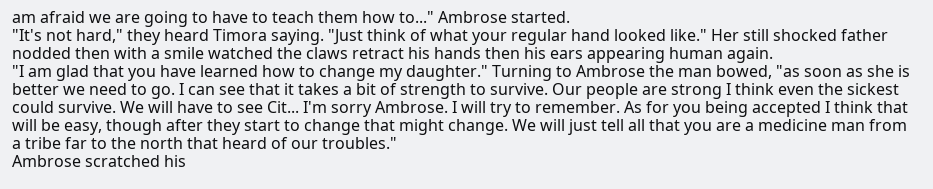am afraid we are going to have to teach them how to..." Ambrose started.
"It's not hard," they heard Timora saying. "Just think of what your regular hand looked like." Her still shocked father nodded then with a smile watched the claws retract his hands then his ears appearing human again.
"I am glad that you have learned how to change my daughter." Turning to Ambrose the man bowed, "as soon as she is better we need to go. I can see that it takes a bit of strength to survive. Our people are strong I think even the sickest could survive. We will have to see Cit... I'm sorry Ambrose. I will try to remember. As for you being accepted I think that will be easy, though after they start to change that might change. We will just tell all that you are a medicine man from a tribe far to the north that heard of our troubles."
Ambrose scratched his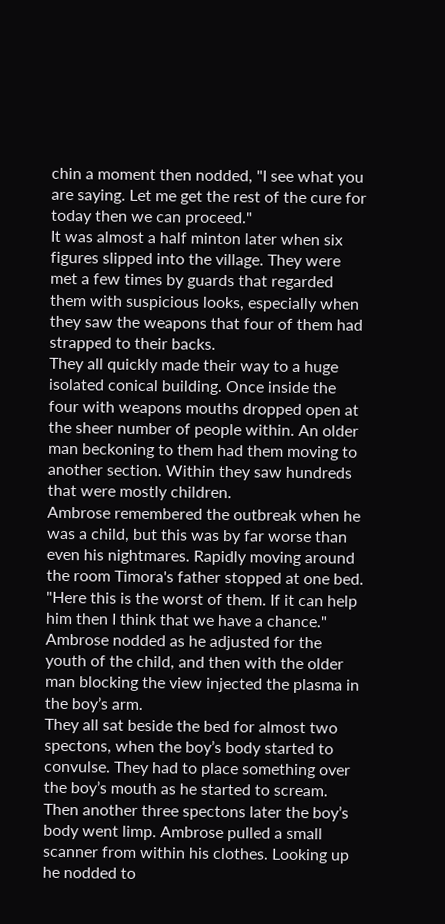chin a moment then nodded, "I see what you are saying. Let me get the rest of the cure for today then we can proceed."
It was almost a half minton later when six figures slipped into the village. They were met a few times by guards that regarded them with suspicious looks, especially when they saw the weapons that four of them had strapped to their backs.
They all quickly made their way to a huge isolated conical building. Once inside the four with weapons mouths dropped open at the sheer number of people within. An older man beckoning to them had them moving to another section. Within they saw hundreds that were mostly children.
Ambrose remembered the outbreak when he was a child, but this was by far worse than even his nightmares. Rapidly moving around the room Timora's father stopped at one bed. "Here this is the worst of them. If it can help him then I think that we have a chance." Ambrose nodded as he adjusted for the youth of the child, and then with the older man blocking the view injected the plasma in the boy’s arm.
They all sat beside the bed for almost two spectons, when the boy’s body started to convulse. They had to place something over the boy’s mouth as he started to scream. Then another three spectons later the boy’s body went limp. Ambrose pulled a small scanner from within his clothes. Looking up he nodded to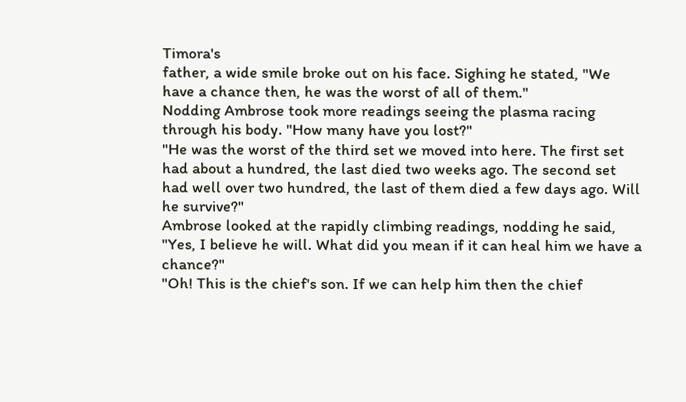Timora's
father, a wide smile broke out on his face. Sighing he stated, "We have a chance then, he was the worst of all of them."
Nodding Ambrose took more readings seeing the plasma racing through his body. "How many have you lost?"
"He was the worst of the third set we moved into here. The first set had about a hundred, the last died two weeks ago. The second set had well over two hundred, the last of them died a few days ago. Will he survive?"
Ambrose looked at the rapidly climbing readings, nodding he said, "Yes, I believe he will. What did you mean if it can heal him we have a chance?"
"Oh! This is the chief's son. If we can help him then the chief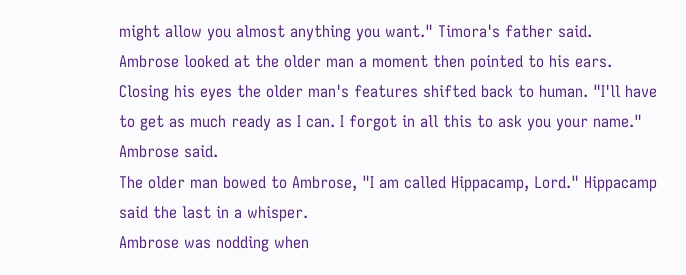might allow you almost anything you want." Timora's father said.
Ambrose looked at the older man a moment then pointed to his ears. Closing his eyes the older man's features shifted back to human. "I'll have to get as much ready as I can. I forgot in all this to ask you your name." Ambrose said.
The older man bowed to Ambrose, "I am called Hippacamp, Lord." Hippacamp said the last in a whisper.
Ambrose was nodding when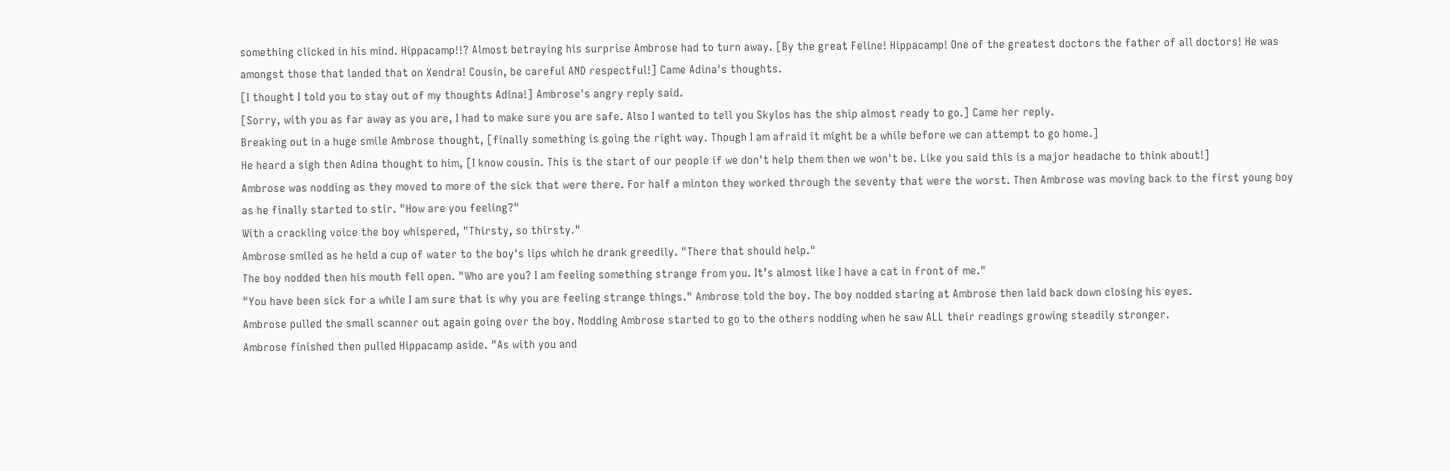something clicked in his mind. Hippacamp!!? Almost betraying his surprise Ambrose had to turn away. [By the great Feline! Hippacamp! One of the greatest doctors the father of all doctors! He was amongst those that landed that on Xendra! Cousin, be careful AND respectful!] Came Adina's thoughts.
[I thought I told you to stay out of my thoughts Adina!] Ambrose's angry reply said.
[Sorry, with you as far away as you are, I had to make sure you are safe. Also I wanted to tell you Skylos has the ship almost ready to go.] Came her reply.
Breaking out in a huge smile Ambrose thought, [finally something is going the right way. Though I am afraid it might be a while before we can attempt to go home.]
He heard a sigh then Adina thought to him, [I know cousin. This is the start of our people if we don't help them then we won't be. Like you said this is a major headache to think about!]
Ambrose was nodding as they moved to more of the sick that were there. For half a minton they worked through the seventy that were the worst. Then Ambrose was moving back to the first young boy as he finally started to stir. "How are you feeling?"
With a crackling voice the boy whispered, "Thirsty, so thirsty."
Ambrose smiled as he held a cup of water to the boy's lips which he drank greedily. "There that should help."
The boy nodded then his mouth fell open. "Who are you? I am feeling something strange from you. It’s almost like I have a cat in front of me."
"You have been sick for a while I am sure that is why you are feeling strange things." Ambrose told the boy. The boy nodded staring at Ambrose then laid back down closing his eyes.
Ambrose pulled the small scanner out again going over the boy. Nodding Ambrose started to go to the others nodding when he saw ALL their readings growing steadily stronger.
Ambrose finished then pulled Hippacamp aside. "As with you and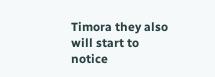Timora they also will start to notice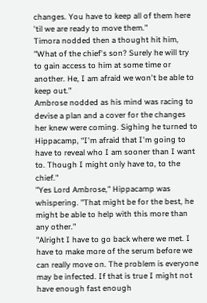changes. You have to keep all of them here 'til we are ready to move them."
Timora nodded then a thought hit him, "What of the chief's son? Surely he will try to gain access to him at some time or another. He, I am afraid we won't be able to keep out."
Ambrose nodded as his mind was racing to devise a plan and a cover for the changes her knew were coming. Sighing he turned to Hippacamp, “I'm afraid that I'm going to have to reveal who I am sooner than I want to. Though I might only have to, to the chief."
"Yes Lord Ambrose," Hippacamp was whispering. "That might be for the best, he might be able to help with this more than any other."
"Alright I have to go back where we met. I have to make more of the serum before we can really move on. The problem is everyone may be infected. If that is true I might not have enough fast enough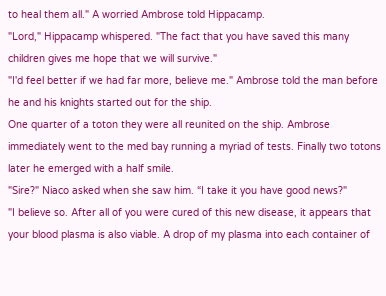to heal them all." A worried Ambrose told Hippacamp.
"Lord," Hippacamp whispered. "The fact that you have saved this many children gives me hope that we will survive."
"I'd feel better if we had far more, believe me." Ambrose told the man before he and his knights started out for the ship.
One quarter of a toton they were all reunited on the ship. Ambrose immediately went to the med bay running a myriad of tests. Finally two totons later he emerged with a half smile.
"Sire?" Niaco asked when she saw him. “I take it you have good news?"
"I believe so. After all of you were cured of this new disease, it appears that your blood plasma is also viable. A drop of my plasma into each container of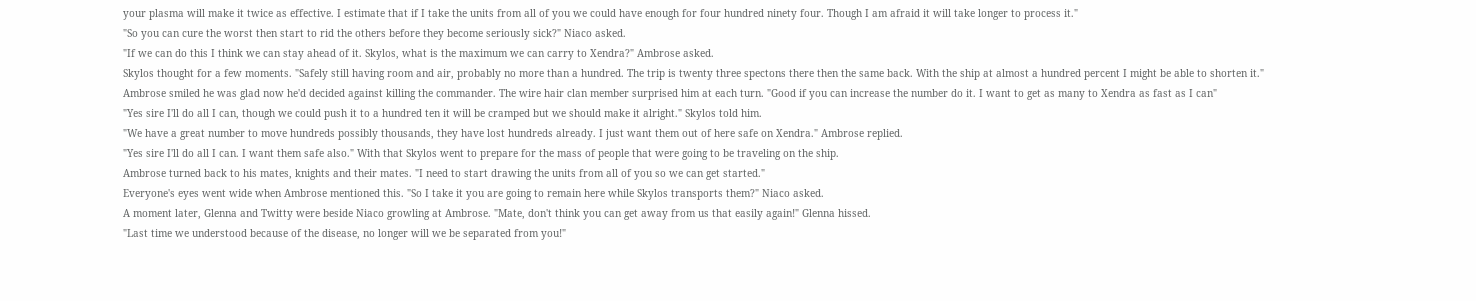your plasma will make it twice as effective. I estimate that if I take the units from all of you we could have enough for four hundred ninety four. Though I am afraid it will take longer to process it."
"So you can cure the worst then start to rid the others before they become seriously sick?" Niaco asked.
"If we can do this I think we can stay ahead of it. Skylos, what is the maximum we can carry to Xendra?" Ambrose asked.
Skylos thought for a few moments. "Safely still having room and air, probably no more than a hundred. The trip is twenty three spectons there then the same back. With the ship at almost a hundred percent I might be able to shorten it."
Ambrose smiled he was glad now he'd decided against killing the commander. The wire hair clan member surprised him at each turn. "Good if you can increase the number do it. I want to get as many to Xendra as fast as I can"
"Yes sire I'll do all I can, though we could push it to a hundred ten it will be cramped but we should make it alright." Skylos told him.
"We have a great number to move hundreds possibly thousands, they have lost hundreds already. I just want them out of here safe on Xendra." Ambrose replied.
"Yes sire I'll do all I can. I want them safe also." With that Skylos went to prepare for the mass of people that were going to be traveling on the ship.
Ambrose turned back to his mates, knights and their mates. "I need to start drawing the units from all of you so we can get started."
Everyone's eyes went wide when Ambrose mentioned this. "So I take it you are going to remain here while Skylos transports them?" Niaco asked.
A moment later, Glenna and Twitty were beside Niaco growling at Ambrose. "Mate, don't think you can get away from us that easily again!" Glenna hissed.
"Last time we understood because of the disease, no longer will we be separated from you!"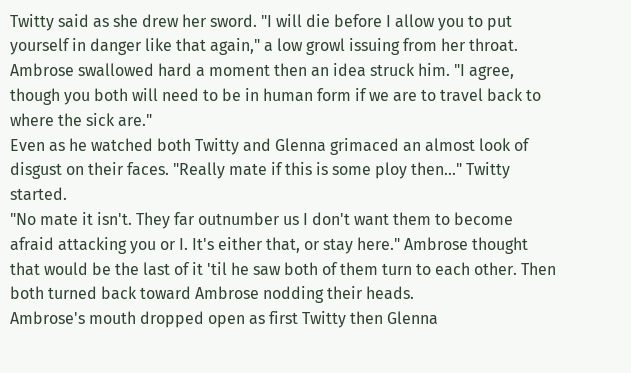Twitty said as she drew her sword. "I will die before I allow you to put yourself in danger like that again," a low growl issuing from her throat.
Ambrose swallowed hard a moment then an idea struck him. "I agree, though you both will need to be in human form if we are to travel back to where the sick are."
Even as he watched both Twitty and Glenna grimaced an almost look of disgust on their faces. "Really mate if this is some ploy then..." Twitty started.
"No mate it isn't. They far outnumber us I don't want them to become afraid attacking you or I. It's either that, or stay here." Ambrose thought that would be the last of it 'til he saw both of them turn to each other. Then both turned back toward Ambrose nodding their heads.
Ambrose's mouth dropped open as first Twitty then Glenna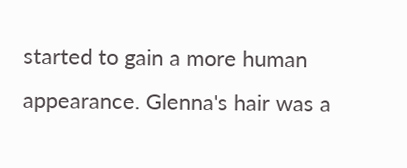started to gain a more human appearance. Glenna's hair was a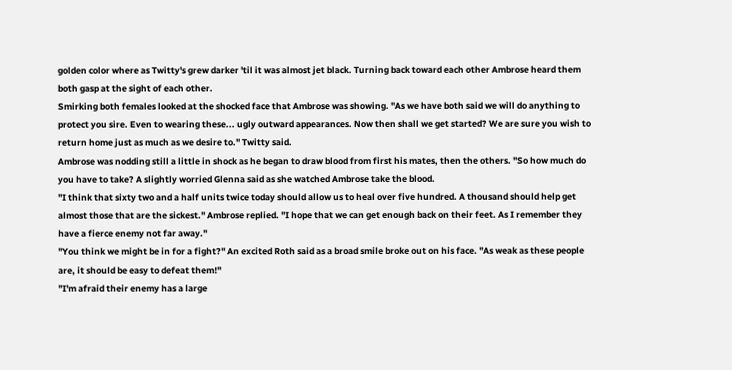golden color where as Twitty's grew darker 'til it was almost jet black. Turning back toward each other Ambrose heard them both gasp at the sight of each other.
Smirking both females looked at the shocked face that Ambrose was showing. "As we have both said we will do anything to protect you sire. Even to wearing these... ugly outward appearances. Now then shall we get started? We are sure you wish to return home just as much as we desire to." Twitty said.
Ambrose was nodding still a little in shock as he began to draw blood from first his mates, then the others. "So how much do you have to take? A slightly worried Glenna said as she watched Ambrose take the blood.
"I think that sixty two and a half units twice today should allow us to heal over five hundred. A thousand should help get almost those that are the sickest." Ambrose replied. "I hope that we can get enough back on their feet. As I remember they have a fierce enemy not far away."
"You think we might be in for a fight?" An excited Roth said as a broad smile broke out on his face. "As weak as these people are, it should be easy to defeat them!"
"I'm afraid their enemy has a large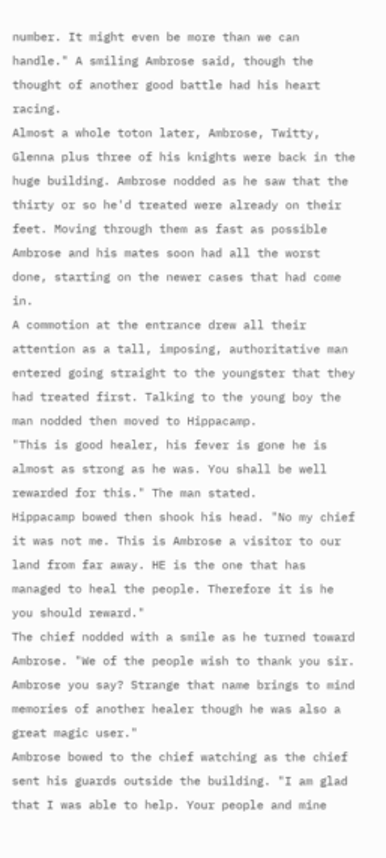number. It might even be more than we can handle." A smiling Ambrose said, though the thought of another good battle had his heart racing.
Almost a whole toton later, Ambrose, Twitty, Glenna plus three of his knights were back in the huge building. Ambrose nodded as he saw that the thirty or so he'd treated were already on their feet. Moving through them as fast as possible Ambrose and his mates soon had all the worst done, starting on the newer cases that had come in.
A commotion at the entrance drew all their attention as a tall, imposing, authoritative man entered going straight to the youngster that they had treated first. Talking to the young boy the man nodded then moved to Hippacamp.
"This is good healer, his fever is gone he is almost as strong as he was. You shall be well rewarded for this." The man stated.
Hippacamp bowed then shook his head. "No my chief it was not me. This is Ambrose a visitor to our land from far away. HE is the one that has managed to heal the people. Therefore it is he you should reward."
The chief nodded with a smile as he turned toward Ambrose. "We of the people wish to thank you sir. Ambrose you say? Strange that name brings to mind memories of another healer though he was also a great magic user."
Ambrose bowed to the chief watching as the chief sent his guards outside the building. "I am glad that I was able to help. Your people and mine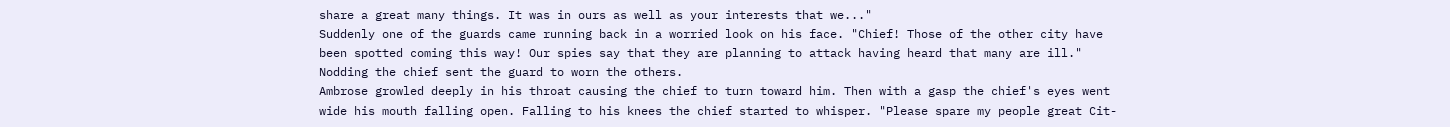share a great many things. It was in ours as well as your interests that we..."
Suddenly one of the guards came running back in a worried look on his face. "Chief! Those of the other city have been spotted coming this way! Our spies say that they are planning to attack having heard that many are ill." Nodding the chief sent the guard to worn the others.
Ambrose growled deeply in his throat causing the chief to turn toward him. Then with a gasp the chief's eyes went wide his mouth falling open. Falling to his knees the chief started to whisper. "Please spare my people great Cit-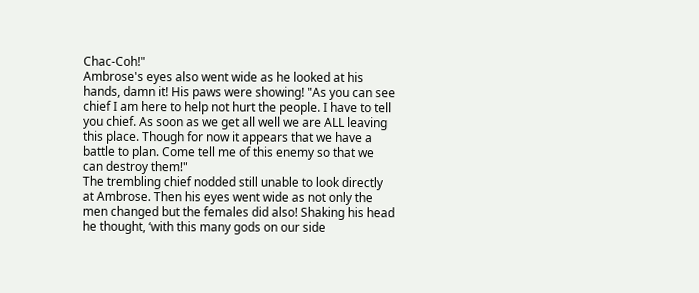Chac-Coh!"
Ambrose's eyes also went wide as he looked at his hands, damn it! His paws were showing! "As you can see chief I am here to help not hurt the people. I have to tell you chief. As soon as we get all well we are ALL leaving this place. Though for now it appears that we have a battle to plan. Come tell me of this enemy so that we can destroy them!"
The trembling chief nodded still unable to look directly at Ambrose. Then his eyes went wide as not only the men changed but the females did also! Shaking his head he thought, ‘with this many gods on our side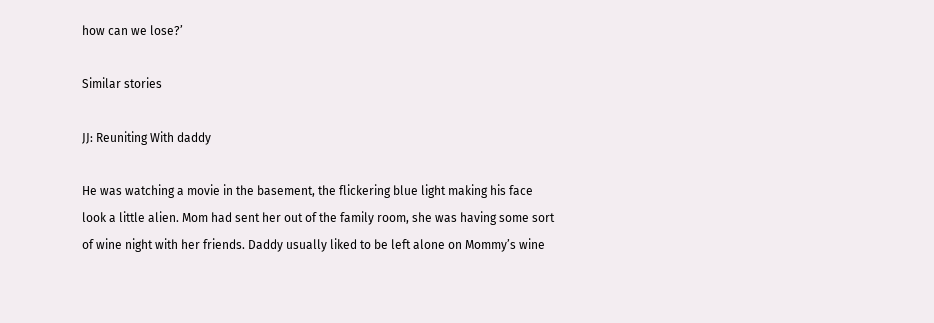how can we lose?’

Similar stories

JJ: Reuniting With daddy

He was watching a movie in the basement, the flickering blue light making his face look a little alien. Mom had sent her out of the family room, she was having some sort of wine night with her friends. Daddy usually liked to be left alone on Mommy’s wine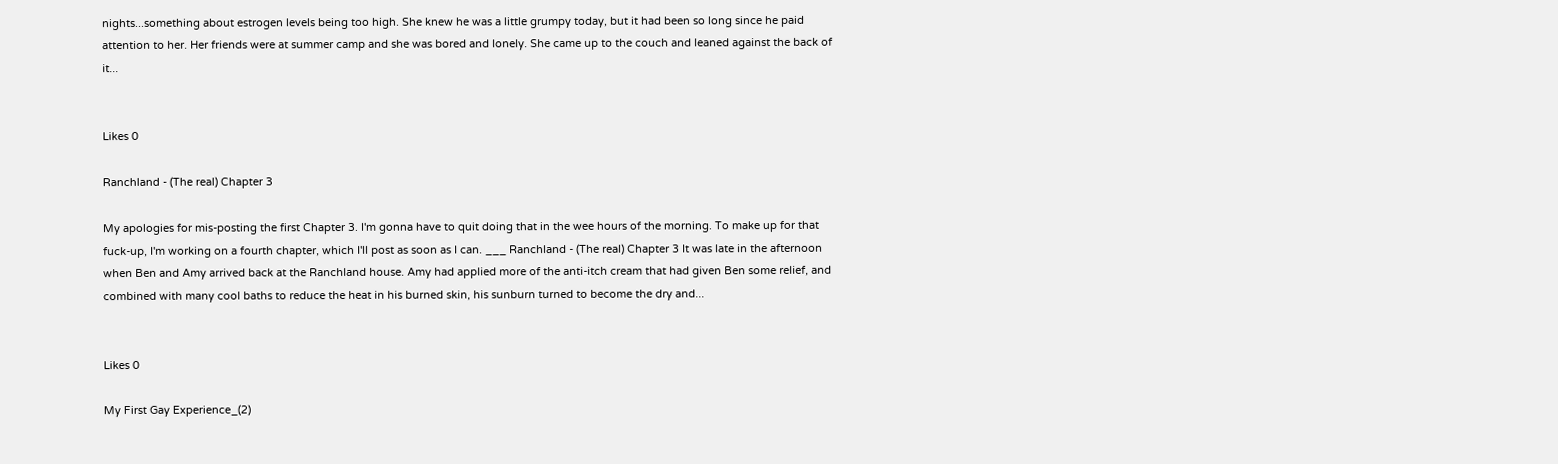nights...something about estrogen levels being too high. She knew he was a little grumpy today, but it had been so long since he paid attention to her. Her friends were at summer camp and she was bored and lonely. She came up to the couch and leaned against the back of it...


Likes 0

Ranchland - (The real) Chapter 3

My apologies for mis-posting the first Chapter 3. I'm gonna have to quit doing that in the wee hours of the morning. To make up for that fuck-up, I'm working on a fourth chapter, which I'll post as soon as I can. ___ Ranchland - (The real) Chapter 3 It was late in the afternoon when Ben and Amy arrived back at the Ranchland house. Amy had applied more of the anti-itch cream that had given Ben some relief, and combined with many cool baths to reduce the heat in his burned skin, his sunburn turned to become the dry and...


Likes 0

My First Gay Experience_(2)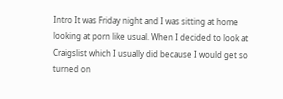Intro It was Friday night and I was sitting at home looking at porn like usual. When I decided to look at Craigslist which I usually did because I would get so turned on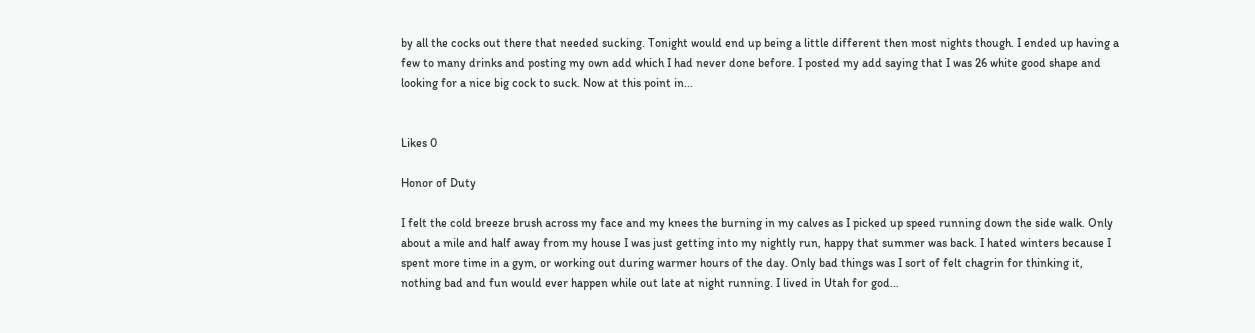by all the cocks out there that needed sucking. Tonight would end up being a little different then most nights though. I ended up having a few to many drinks and posting my own add which I had never done before. I posted my add saying that I was 26 white good shape and looking for a nice big cock to suck. Now at this point in...


Likes 0

Honor of Duty

I felt the cold breeze brush across my face and my knees the burning in my calves as I picked up speed running down the side walk. Only about a mile and half away from my house I was just getting into my nightly run, happy that summer was back. I hated winters because I spent more time in a gym, or working out during warmer hours of the day. Only bad things was I sort of felt chagrin for thinking it, nothing bad and fun would ever happen while out late at night running. I lived in Utah for god...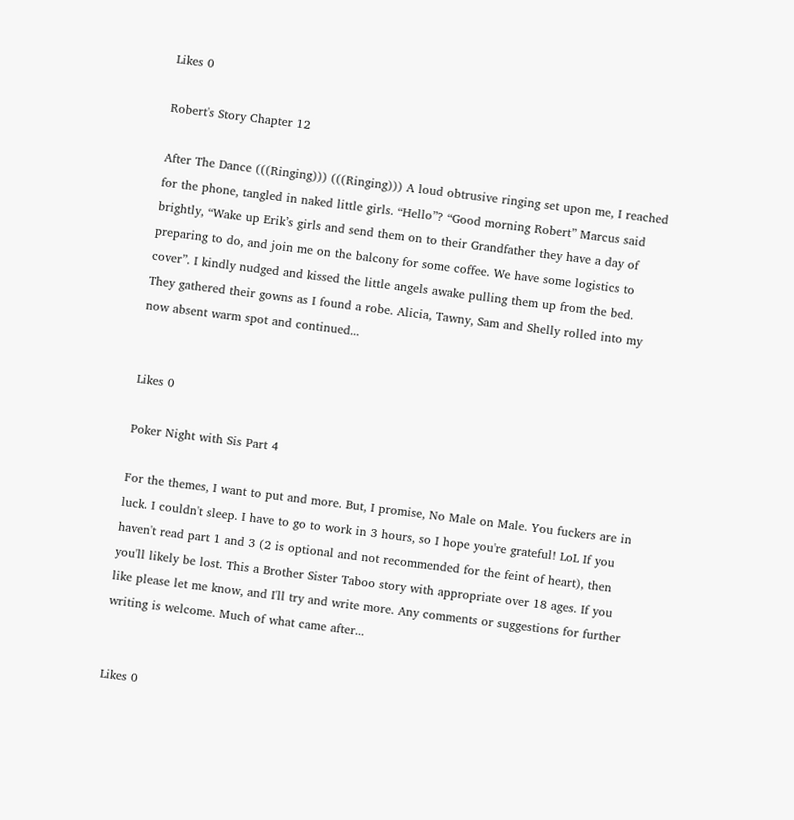Likes 0

Robert's Story Chapter 12

After The Dance (((Ringing))) (((Ringing))) A loud obtrusive ringing set upon me, I reached for the phone, tangled in naked little girls. “Hello”? “Good morning Robert” Marcus said brightly, “Wake up Erik’s girls and send them on to their Grandfather they have a day of preparing to do, and join me on the balcony for some coffee. We have some logistics to cover”. I kindly nudged and kissed the little angels awake pulling them up from the bed. They gathered their gowns as I found a robe. Alicia, Tawny, Sam and Shelly rolled into my now absent warm spot and continued...


Likes 0

Poker Night with Sis Part 4

For the themes, I want to put and more. But, I promise, No Male on Male. You fuckers are in luck. I couldn't sleep. I have to go to work in 3 hours, so I hope you're grateful! LoL If you haven't read part 1 and 3 (2 is optional and not recommended for the feint of heart), then you'll likely be lost. This a Brother Sister Taboo story with appropriate over 18 ages. If you like please let me know, and I'll try and write more. Any comments or suggestions for further writing is welcome. Much of what came after...


Likes 0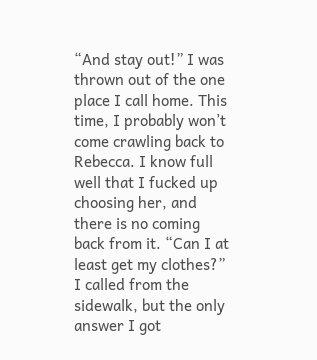“And stay out!” I was thrown out of the one place I call home. This time, I probably won’t come crawling back to Rebecca. I know full well that I fucked up choosing her, and there is no coming back from it. “Can I at least get my clothes?” I called from the sidewalk, but the only answer I got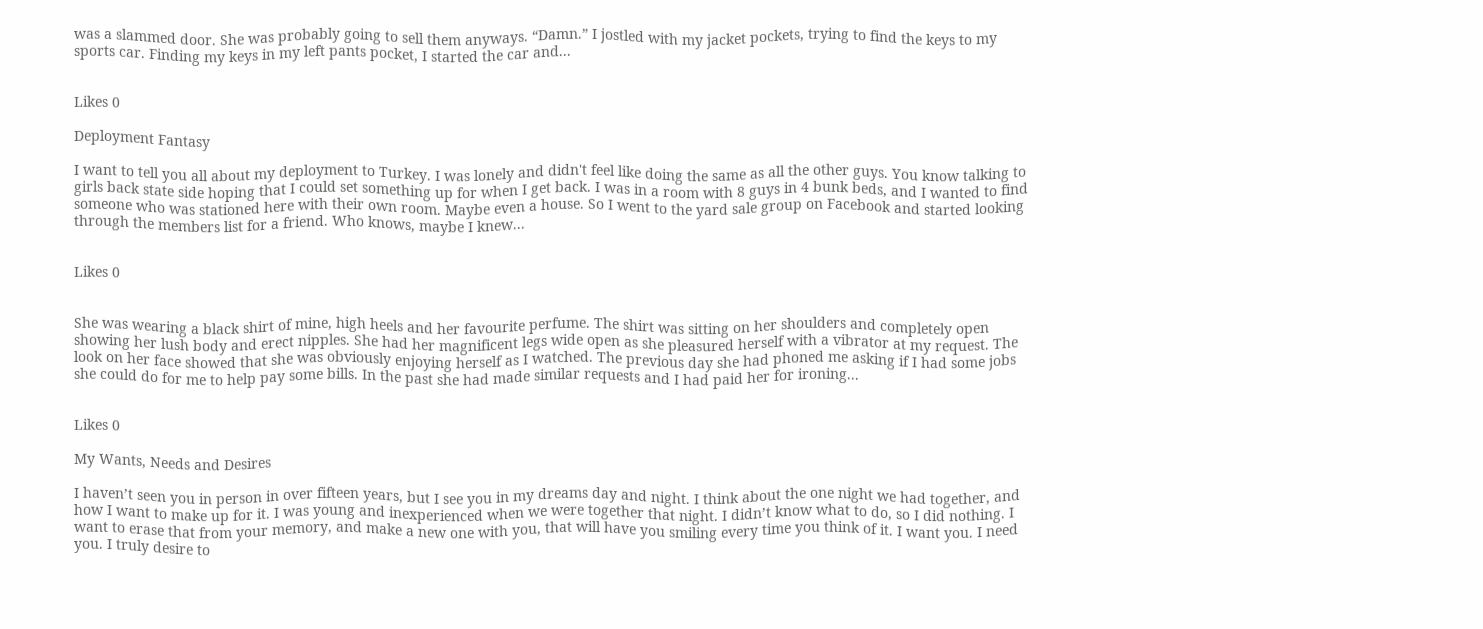was a slammed door. She was probably going to sell them anyways. “Damn.” I jostled with my jacket pockets, trying to find the keys to my sports car. Finding my keys in my left pants pocket, I started the car and...


Likes 0

Deployment Fantasy

I want to tell you all about my deployment to Turkey. I was lonely and didn't feel like doing the same as all the other guys. You know talking to girls back state side hoping that I could set something up for when I get back. I was in a room with 8 guys in 4 bunk beds, and I wanted to find someone who was stationed here with their own room. Maybe even a house. So I went to the yard sale group on Facebook and started looking through the members list for a friend. Who knows, maybe I knew...


Likes 0


She was wearing a black shirt of mine, high heels and her favourite perfume. The shirt was sitting on her shoulders and completely open showing her lush body and erect nipples. She had her magnificent legs wide open as she pleasured herself with a vibrator at my request. The look on her face showed that she was obviously enjoying herself as I watched. The previous day she had phoned me asking if I had some jobs she could do for me to help pay some bills. In the past she had made similar requests and I had paid her for ironing...


Likes 0

My Wants, Needs and Desires

I haven’t seen you in person in over fifteen years, but I see you in my dreams day and night. I think about the one night we had together, and how I want to make up for it. I was young and inexperienced when we were together that night. I didn’t know what to do, so I did nothing. I want to erase that from your memory, and make a new one with you, that will have you smiling every time you think of it. I want you. I need you. I truly desire to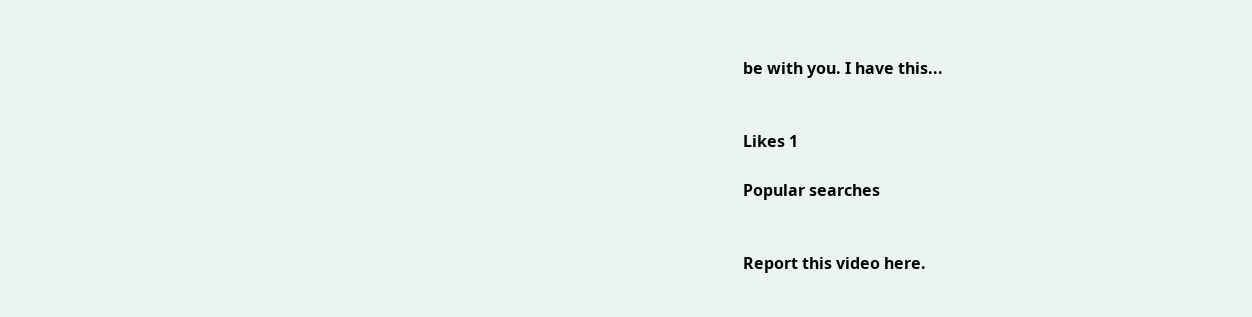be with you. I have this...


Likes 1

Popular searches


Report this video here.